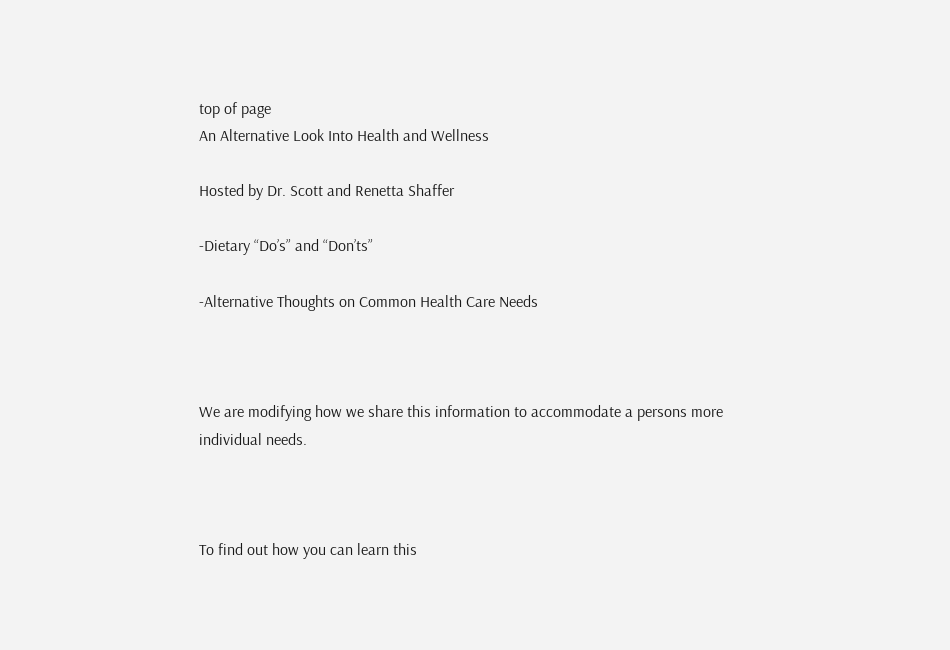top of page
An Alternative Look Into Health and Wellness

Hosted by Dr. Scott and Renetta Shaffer

-Dietary “Do’s” and “Don’ts”

-Alternative Thoughts on Common Health Care Needs



We are modifying how we share this information to accommodate a persons more individual needs.



To find out how you can learn this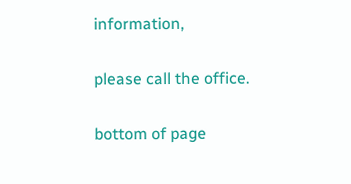information,

please call the office.

bottom of page